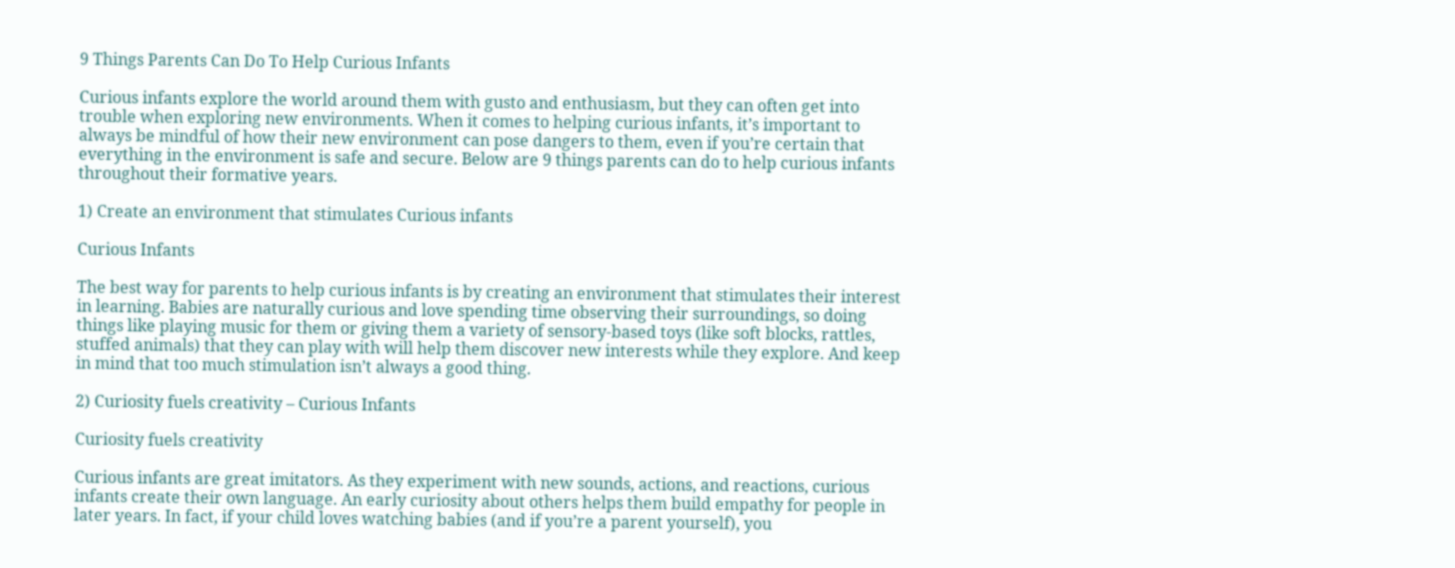9 Things Parents Can Do To Help Curious Infants

Curious infants explore the world around them with gusto and enthusiasm, but they can often get into trouble when exploring new environments. When it comes to helping curious infants, it’s important to always be mindful of how their new environment can pose dangers to them, even if you’re certain that everything in the environment is safe and secure. Below are 9 things parents can do to help curious infants throughout their formative years.

1) Create an environment that stimulates Curious infants

Curious Infants

The best way for parents to help curious infants is by creating an environment that stimulates their interest in learning. Babies are naturally curious and love spending time observing their surroundings, so doing things like playing music for them or giving them a variety of sensory-based toys (like soft blocks, rattles, stuffed animals) that they can play with will help them discover new interests while they explore. And keep in mind that too much stimulation isn’t always a good thing.

2) Curiosity fuels creativity – Curious Infants

Curiosity fuels creativity

Curious infants are great imitators. As they experiment with new sounds, actions, and reactions, curious infants create their own language. An early curiosity about others helps them build empathy for people in later years. In fact, if your child loves watching babies (and if you’re a parent yourself), you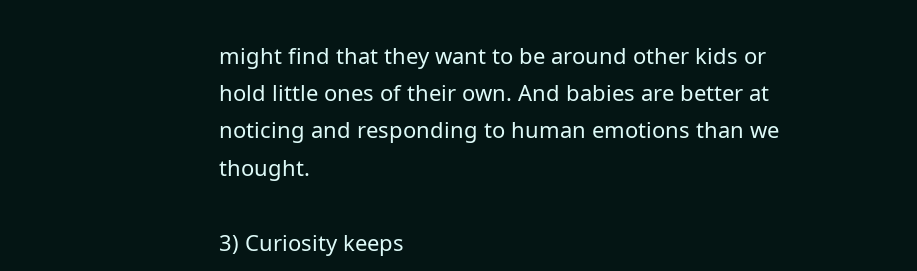might find that they want to be around other kids or hold little ones of their own. And babies are better at noticing and responding to human emotions than we thought.

3) Curiosity keeps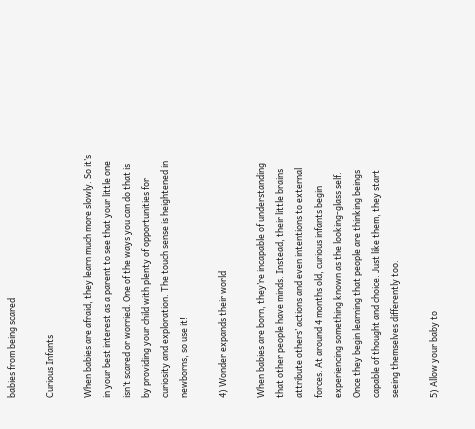babies from being scared

Curious Infants

When babies are afraid, they learn much more slowly. So it’s in your best interest as a parent to see that your little one isn’t scared or worried. One of the ways you can do that is by providing your child with plenty of opportunities for curiosity and exploration. The touch sense is heightened in newborns, so use it!

4) Wonder expands their world

When babies are born, they’re incapable of understanding that other people have minds. Instead, their little brains attribute others’ actions and even intentions to external forces. At around 4 months old, curious infants begin experiencing something known as the looking-glass self. Once they begin learning that people are thinking beings capable of thought and choice. Just like them, they start seeing themselves differently too.

5) Allow your baby to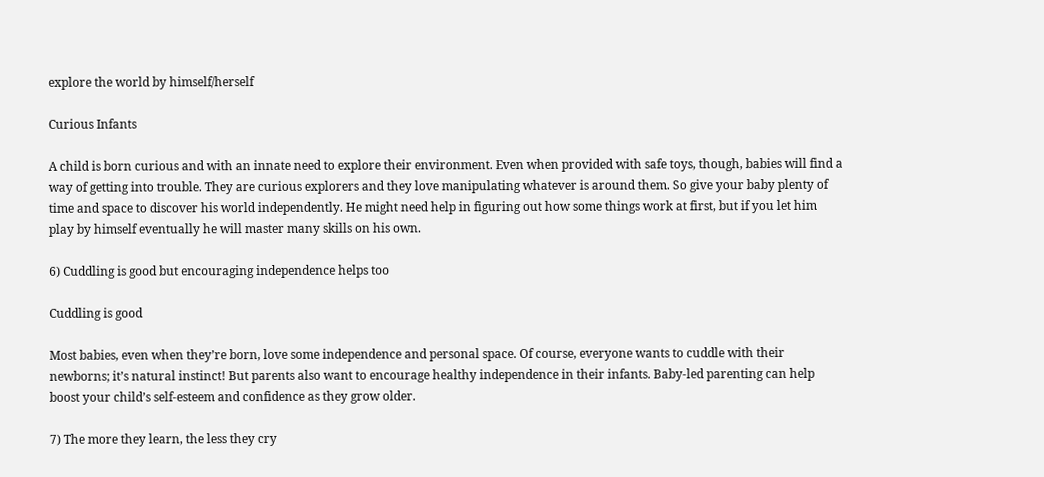explore the world by himself/herself

Curious Infants

A child is born curious and with an innate need to explore their environment. Even when provided with safe toys, though, babies will find a way of getting into trouble. They are curious explorers and they love manipulating whatever is around them. So give your baby plenty of time and space to discover his world independently. He might need help in figuring out how some things work at first, but if you let him play by himself eventually he will master many skills on his own.

6) Cuddling is good but encouraging independence helps too

Cuddling is good

Most babies, even when they’re born, love some independence and personal space. Of course, everyone wants to cuddle with their newborns; it’s natural instinct! But parents also want to encourage healthy independence in their infants. Baby-led parenting can help boost your child’s self-esteem and confidence as they grow older.

7) The more they learn, the less they cry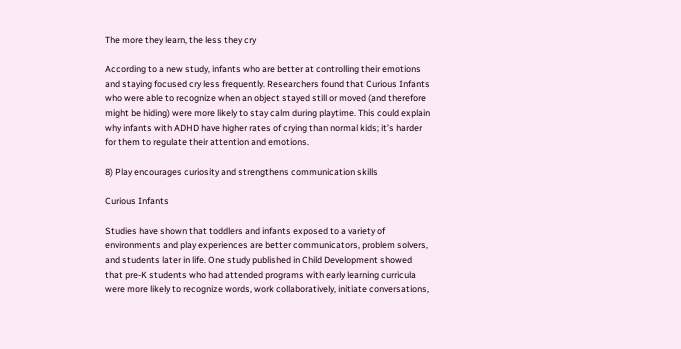The more they learn, the less they cry

According to a new study, infants who are better at controlling their emotions and staying focused cry less frequently. Researchers found that Curious Infants who were able to recognize when an object stayed still or moved (and therefore might be hiding) were more likely to stay calm during playtime. This could explain why infants with ADHD have higher rates of crying than normal kids; it’s harder for them to regulate their attention and emotions.

8) Play encourages curiosity and strengthens communication skills

Curious Infants

Studies have shown that toddlers and infants exposed to a variety of environments and play experiences are better communicators, problem solvers, and students later in life. One study published in Child Development showed that pre-K students who had attended programs with early learning curricula were more likely to recognize words, work collaboratively, initiate conversations,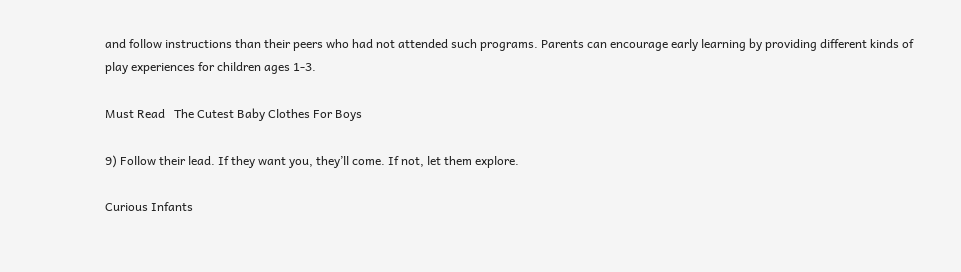and follow instructions than their peers who had not attended such programs. Parents can encourage early learning by providing different kinds of play experiences for children ages 1-3.

Must Read   The Cutest Baby Clothes For Boys

9) Follow their lead. If they want you, they’ll come. If not, let them explore.

Curious Infants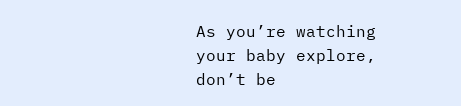As you’re watching your baby explore, don’t be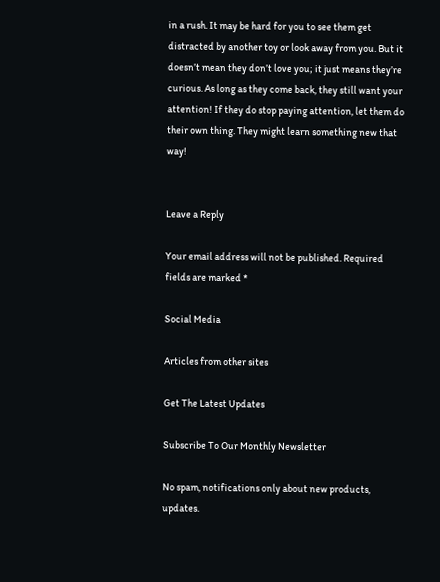in a rush. It may be hard for you to see them get distracted by another toy or look away from you. But it doesn’t mean they don’t love you; it just means they’re curious. As long as they come back, they still want your attention! If they do stop paying attention, let them do their own thing. They might learn something new that way!


Leave a Reply

Your email address will not be published. Required fields are marked *

Social Media

Articles from other sites

Get The Latest Updates

Subscribe To Our Monthly Newsletter

No spam, notifications only about new products, updates.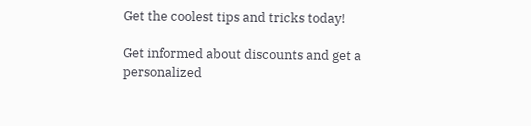Get the coolest tips and tricks today!

Get informed about discounts and get a personalized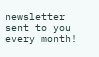newsletter sent to you every month!